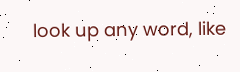look up any word, like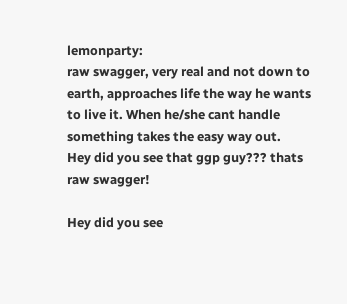lemonparty:
raw swagger, very real and not down to earth, approaches life the way he wants to live it. When he/she cant handle something takes the easy way out.
Hey did you see that ggp guy??? thats raw swagger!

Hey did you see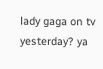lady gaga on tv yesterday? ya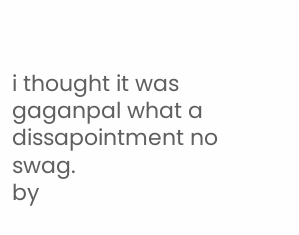i thought it was gaganpal what a dissapointment no swag.
by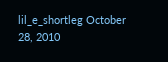lil_e_shortleg October 28, 2010